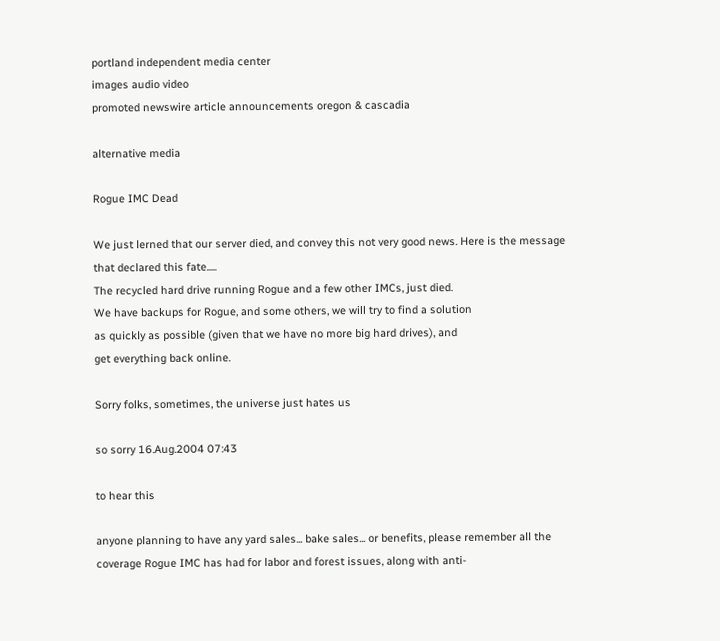portland independent media center
images audio video
promoted newswire article announcements oregon & cascadia

alternative media

Rogue IMC Dead

We just lerned that our server died, and convey this not very good news. Here is the message that declared this fate.....
The recycled hard drive running Rogue and a few other IMCs, just died.
We have backups for Rogue, and some others, we will try to find a solution
as quickly as possible (given that we have no more big hard drives), and
get everything back online.

Sorry folks, sometimes, the universe just hates us

so sorry 16.Aug.2004 07:43

to hear this

anyone planning to have any yard sales... bake sales... or benefits, please remember all the coverage Rogue IMC has had for labor and forest issues, along with anti-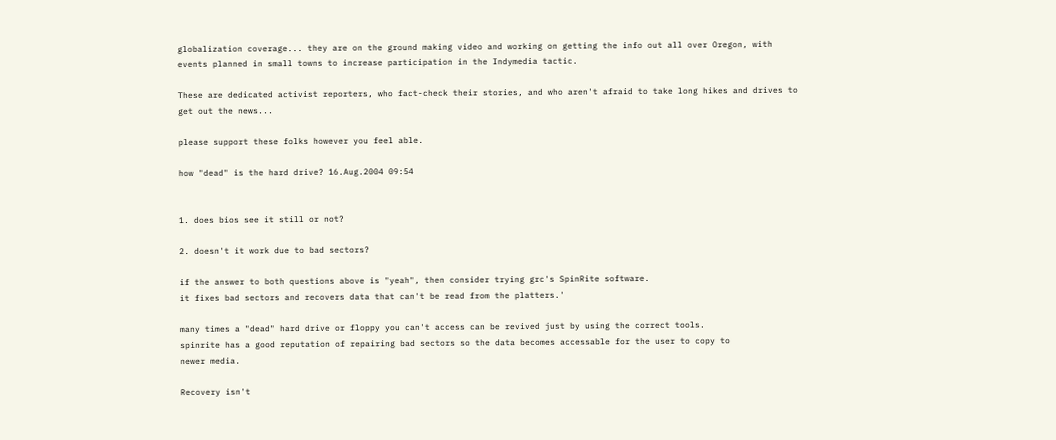globalization coverage... they are on the ground making video and working on getting the info out all over Oregon, with events planned in small towns to increase participation in the Indymedia tactic.

These are dedicated activist reporters, who fact-check their stories, and who aren't afraid to take long hikes and drives to get out the news...

please support these folks however you feel able.

how "dead" is the hard drive? 16.Aug.2004 09:54


1. does bios see it still or not?

2. doesn't it work due to bad sectors?

if the answer to both questions above is "yeah", then consider trying grc's SpinRite software.
it fixes bad sectors and recovers data that can't be read from the platters.'

many times a "dead" hard drive or floppy you can't access can be revived just by using the correct tools.
spinrite has a good reputation of repairing bad sectors so the data becomes accessable for the user to copy to
newer media.

Recovery isn't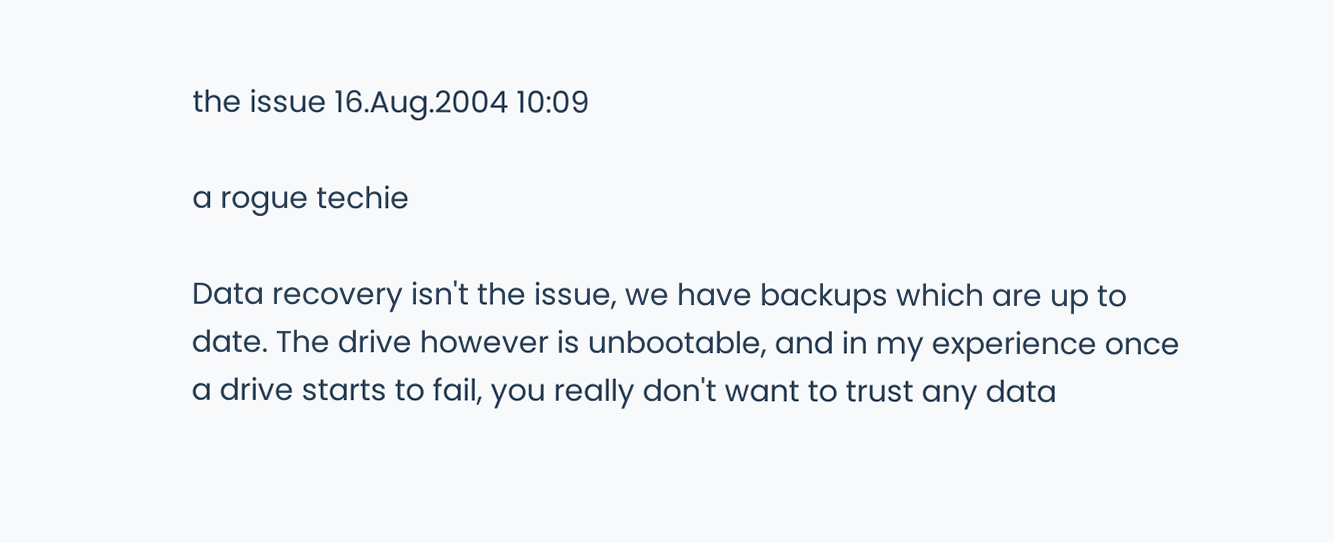the issue 16.Aug.2004 10:09

a rogue techie

Data recovery isn't the issue, we have backups which are up to date. The drive however is unbootable, and in my experience once a drive starts to fail, you really don't want to trust any data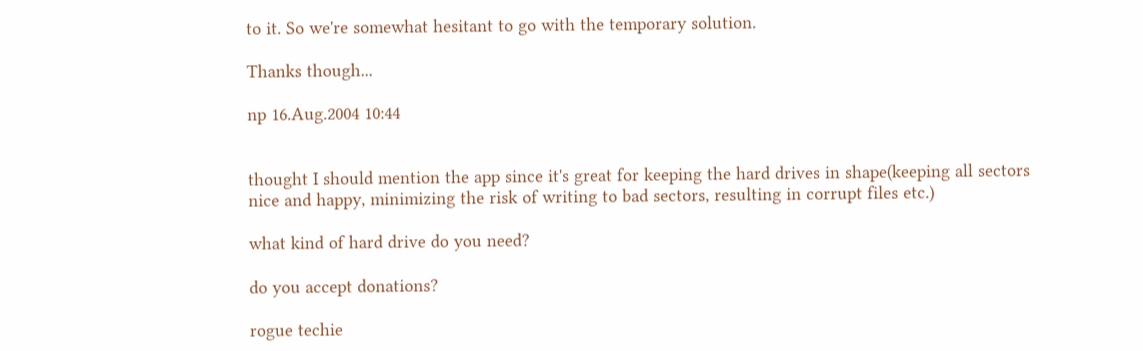to it. So we're somewhat hesitant to go with the temporary solution.

Thanks though...

np 16.Aug.2004 10:44


thought I should mention the app since it's great for keeping the hard drives in shape(keeping all sectors nice and happy, minimizing the risk of writing to bad sectors, resulting in corrupt files etc.)

what kind of hard drive do you need?

do you accept donations?

rogue techie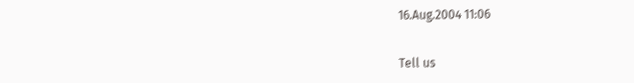16.Aug.2004 11:06


Tell us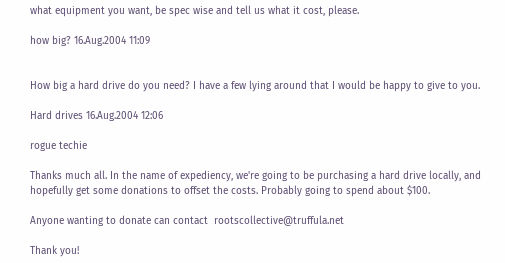what equipment you want, be spec wise and tell us what it cost, please.

how big? 16.Aug.2004 11:09


How big a hard drive do you need? I have a few lying around that I would be happy to give to you.

Hard drives 16.Aug.2004 12:06

rogue techie

Thanks much all. In the name of expediency, we're going to be purchasing a hard drive locally, and hopefully get some donations to offset the costs. Probably going to spend about $100.

Anyone wanting to donate can contact  rootscollective@truffula.net

Thank you!